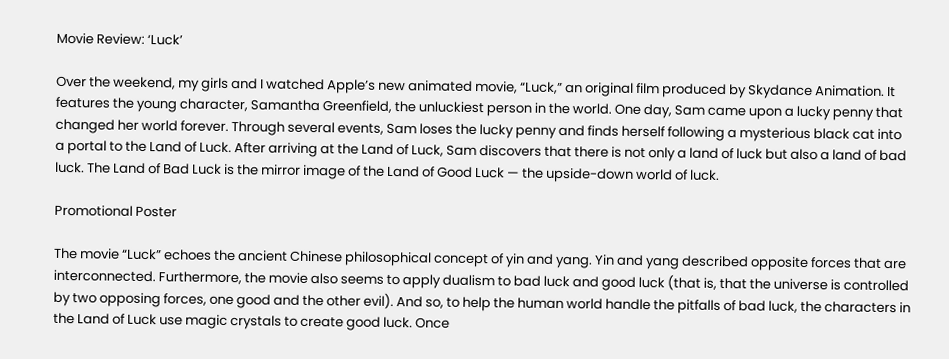Movie Review: ‘Luck’

Over the weekend, my girls and I watched Apple’s new animated movie, “Luck,” an original film produced by Skydance Animation. It features the young character, Samantha Greenfield, the unluckiest person in the world. One day, Sam came upon a lucky penny that changed her world forever. Through several events, Sam loses the lucky penny and finds herself following a mysterious black cat into a portal to the Land of Luck. After arriving at the Land of Luck, Sam discovers that there is not only a land of luck but also a land of bad luck. The Land of Bad Luck is the mirror image of the Land of Good Luck — the upside-down world of luck.

Promotional Poster

The movie “Luck” echoes the ancient Chinese philosophical concept of yin and yang. Yin and yang described opposite forces that are interconnected. Furthermore, the movie also seems to apply dualism to bad luck and good luck (that is, that the universe is controlled by two opposing forces, one good and the other evil). And so, to help the human world handle the pitfalls of bad luck, the characters in the Land of Luck use magic crystals to create good luck. Once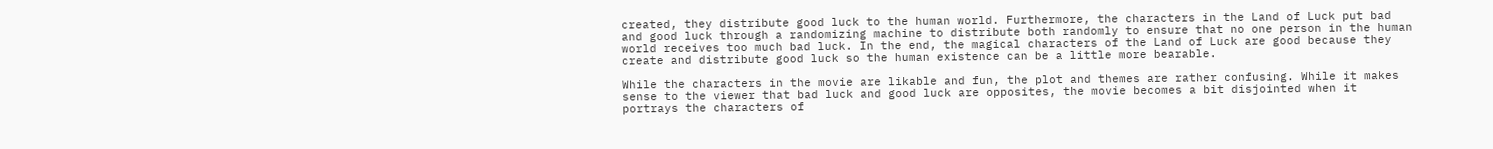created, they distribute good luck to the human world. Furthermore, the characters in the Land of Luck put bad and good luck through a randomizing machine to distribute both randomly to ensure that no one person in the human world receives too much bad luck. In the end, the magical characters of the Land of Luck are good because they create and distribute good luck so the human existence can be a little more bearable.

While the characters in the movie are likable and fun, the plot and themes are rather confusing. While it makes sense to the viewer that bad luck and good luck are opposites, the movie becomes a bit disjointed when it portrays the characters of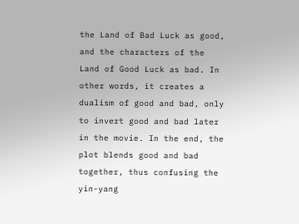the Land of Bad Luck as good, and the characters of the Land of Good Luck as bad. In other words, it creates a dualism of good and bad, only to invert good and bad later in the movie. In the end, the plot blends good and bad together, thus confusing the yin-yang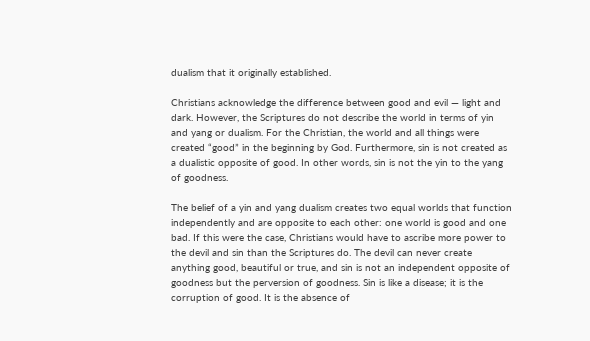dualism that it originally established.

Christians acknowledge the difference between good and evil — light and dark. However, the Scriptures do not describe the world in terms of yin and yang or dualism. For the Christian, the world and all things were created “good” in the beginning by God. Furthermore, sin is not created as a dualistic opposite of good. In other words, sin is not the yin to the yang of goodness.

The belief of a yin and yang dualism creates two equal worlds that function independently and are opposite to each other: one world is good and one bad. If this were the case, Christians would have to ascribe more power to the devil and sin than the Scriptures do. The devil can never create anything good, beautiful or true, and sin is not an independent opposite of goodness but the perversion of goodness. Sin is like a disease; it is the corruption of good. It is the absence of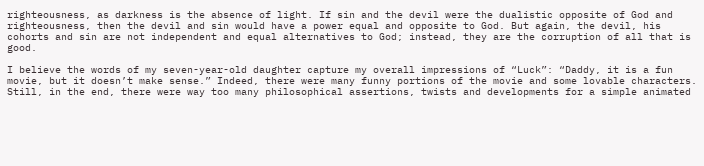righteousness, as darkness is the absence of light. If sin and the devil were the dualistic opposite of God and righteousness, then the devil and sin would have a power equal and opposite to God. But again, the devil, his cohorts and sin are not independent and equal alternatives to God; instead, they are the corruption of all that is good.

I believe the words of my seven-year-old daughter capture my overall impressions of “Luck”: “Daddy, it is a fun movie, but it doesn’t make sense.” Indeed, there were many funny portions of the movie and some lovable characters. Still, in the end, there were way too many philosophical assertions, twists and developments for a simple animated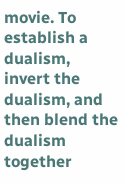movie. To establish a dualism, invert the dualism, and then blend the dualism together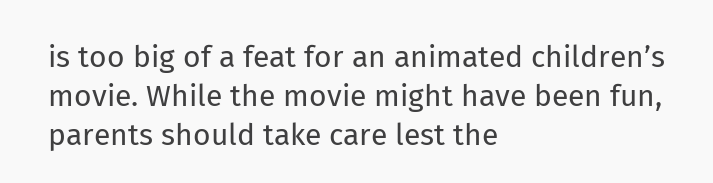is too big of a feat for an animated children’s movie. While the movie might have been fun, parents should take care lest the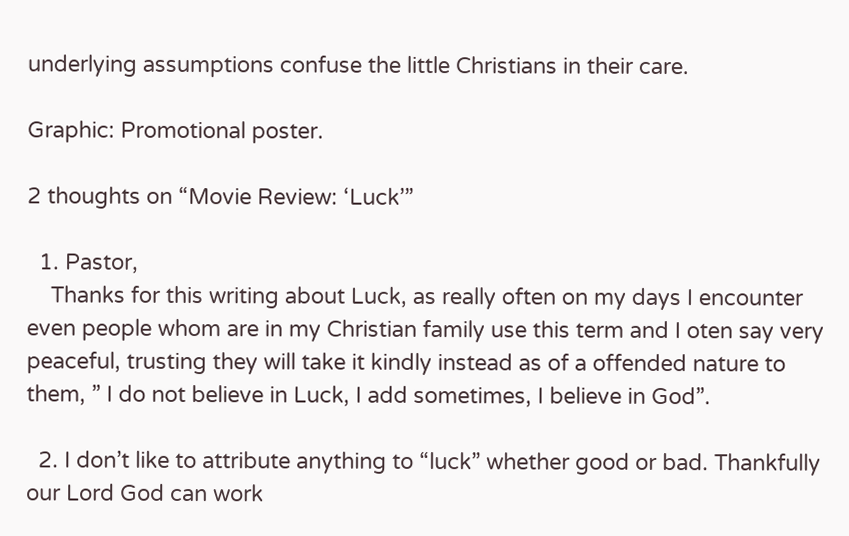underlying assumptions confuse the little Christians in their care.

Graphic: Promotional poster.

2 thoughts on “Movie Review: ‘Luck’”

  1. Pastor,
    Thanks for this writing about Luck, as really often on my days I encounter even people whom are in my Christian family use this term and I oten say very peaceful, trusting they will take it kindly instead as of a offended nature to them, ” I do not believe in Luck, I add sometimes, I believe in God”.

  2. I don’t like to attribute anything to “luck” whether good or bad. Thankfully our Lord God can work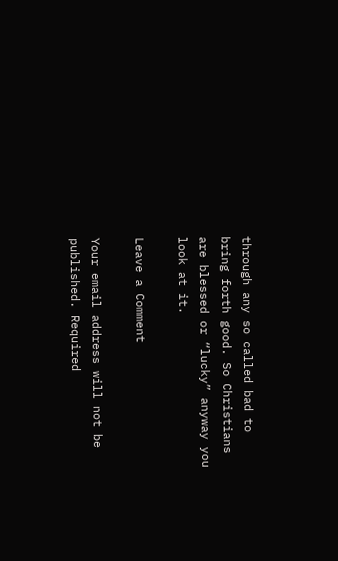through any so called bad to bring forth good. So Christians are blessed or “lucky” anyway you look at it.

Leave a Comment

Your email address will not be published. Required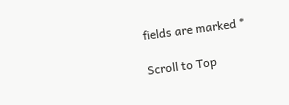fields are marked *

Scroll to Top